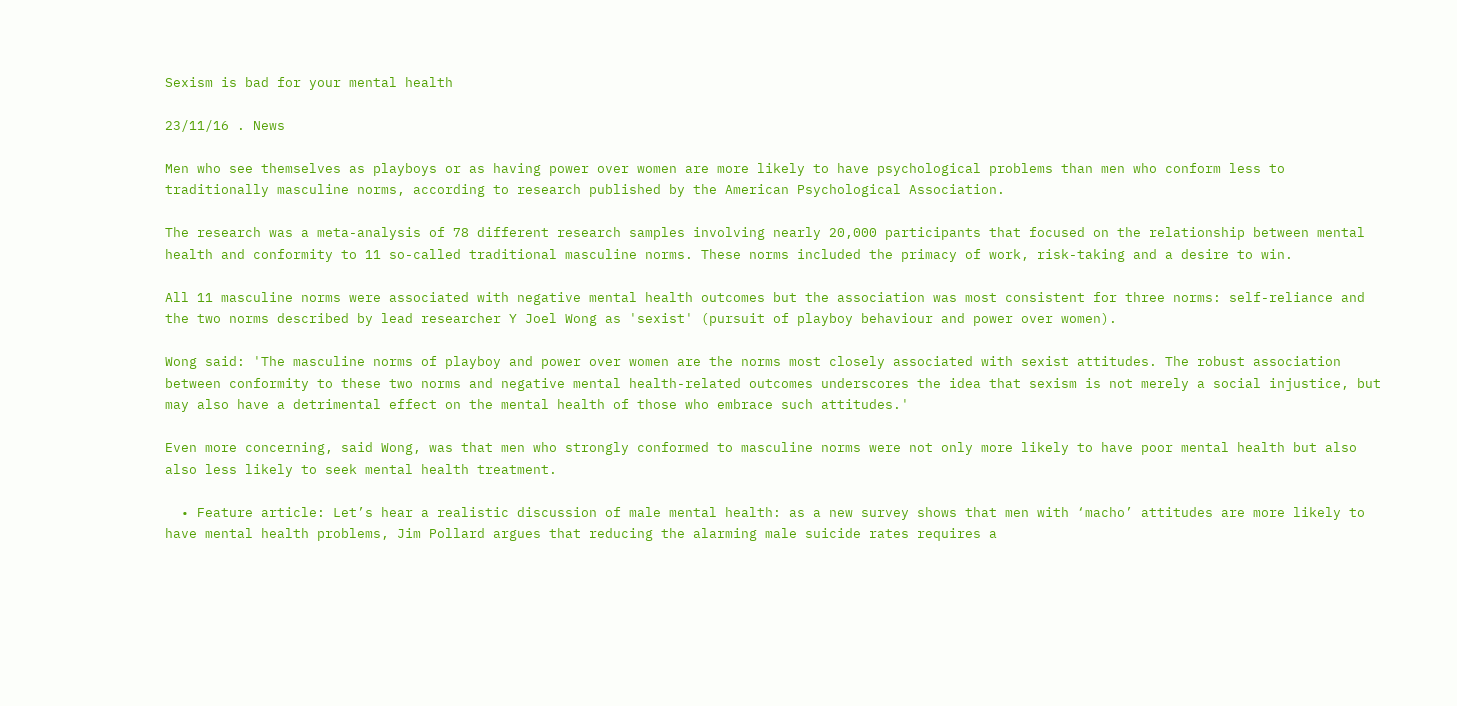Sexism is bad for your mental health

23/11/16 . News

Men who see themselves as playboys or as having power over women are more likely to have psychological problems than men who conform less to traditionally masculine norms, according to research published by the American Psychological Association.

The research was a meta-analysis of 78 different research samples involving nearly 20,000 participants that focused on the relationship between mental health and conformity to 11 so-called traditional masculine norms. These norms included the primacy of work, risk-taking and a desire to win.

All 11 masculine norms were associated with negative mental health outcomes but the association was most consistent for three norms: self-reliance and the two norms described by lead researcher Y Joel Wong as 'sexist' (pursuit of playboy behaviour and power over women).

Wong said: 'The masculine norms of playboy and power over women are the norms most closely associated with sexist attitudes. The robust association between conformity to these two norms and negative mental health-related outcomes underscores the idea that sexism is not merely a social injustice, but may also have a detrimental effect on the mental health of those who embrace such attitudes.'

Even more concerning, said Wong, was that men who strongly conformed to masculine norms were not only more likely to have poor mental health but also also less likely to seek mental health treatment.

  • Feature article: Let’s hear a realistic discussion of male mental health: as a new survey shows that men with ‘macho’ attitudes are more likely to have mental health problems, Jim Pollard argues that reducing the alarming male suicide rates requires a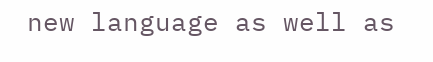new language as well as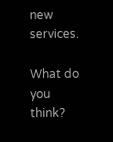new services.

What do you think?